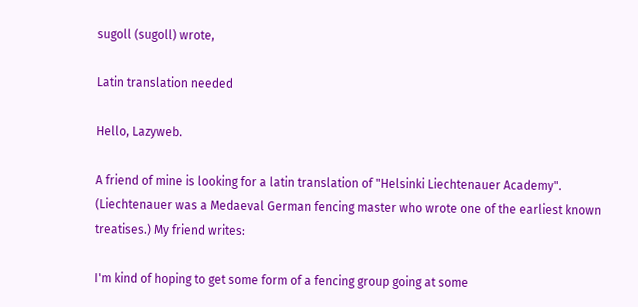sugoll (sugoll) wrote,

Latin translation needed

Hello, Lazyweb.

A friend of mine is looking for a latin translation of "Helsinki Liechtenauer Academy". (Liechtenauer was a Medaeval German fencing master who wrote one of the earliest known treatises.) My friend writes:

I'm kind of hoping to get some form of a fencing group going at some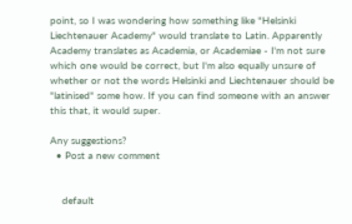point, so I was wondering how something like "Helsinki Liechtenauer Academy" would translate to Latin. Apparently Academy translates as Academia, or Academiae - I'm not sure which one would be correct, but I'm also equally unsure of whether or not the words Helsinki and Liechtenauer should be "latinised" some how. If you can find someone with an answer this that, it would super.

Any suggestions?
  • Post a new comment


    default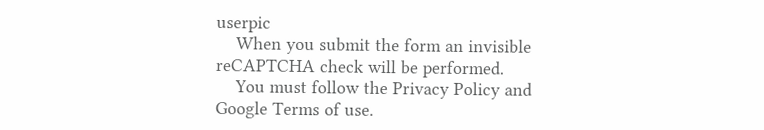userpic
    When you submit the form an invisible reCAPTCHA check will be performed.
    You must follow the Privacy Policy and Google Terms of use.